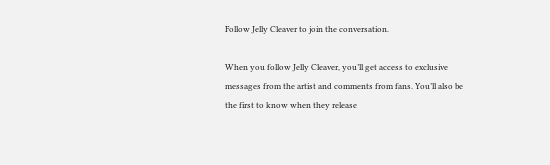Follow Jelly Cleaver to join the conversation.

When you follow Jelly Cleaver, you’ll get access to exclusive messages from the artist and comments from fans. You’ll also be the first to know when they release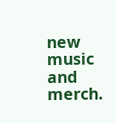new music and merch.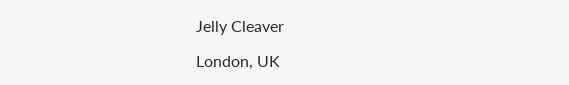Jelly Cleaver

London, UK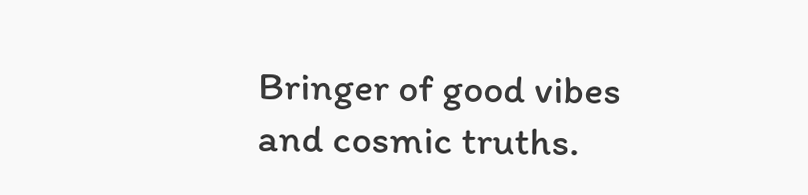Bringer of good vibes and cosmic truths.